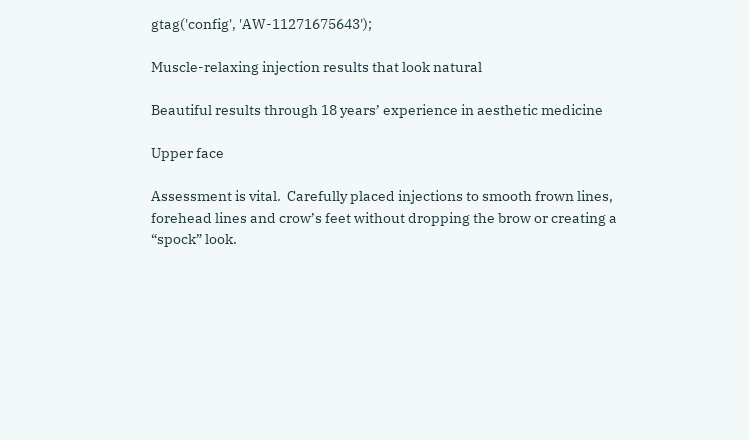gtag('config', 'AW-11271675643');

Muscle-relaxing injection results that look natural

Beautiful results through 18 years’ experience in aesthetic medicine

Upper face

Assessment is vital.  Carefully placed injections to smooth frown lines, forehead lines and crow’s feet without dropping the brow or creating a “spock” look.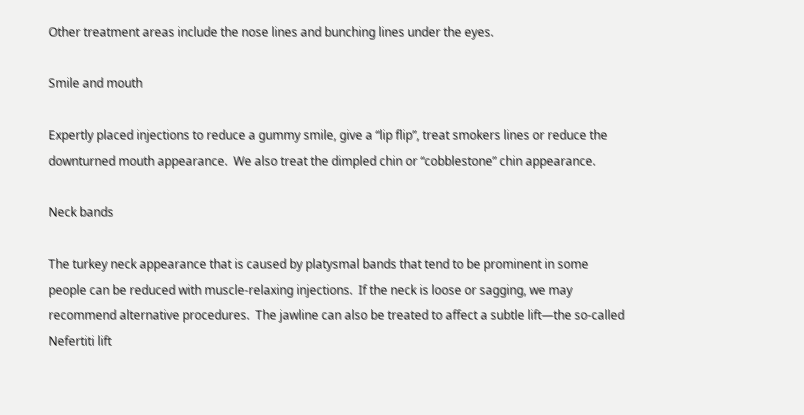Other treatment areas include the nose lines and bunching lines under the eyes.

Smile and mouth

Expertly placed injections to reduce a gummy smile, give a “lip flip”, treat smokers lines or reduce the downturned mouth appearance.  We also treat the dimpled chin or “cobblestone” chin appearance.

Neck bands

The turkey neck appearance that is caused by platysmal bands that tend to be prominent in some people can be reduced with muscle-relaxing injections.  If the neck is loose or sagging, we may recommend alternative procedures.  The jawline can also be treated to affect a subtle lift—the so-called Nefertiti lift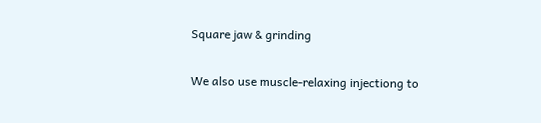Square jaw & grinding

We also use muscle-relaxing injectiong to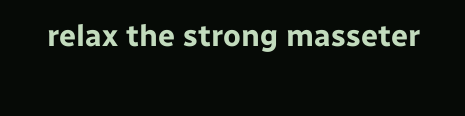relax the strong masseter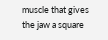muscle that gives the jaw a square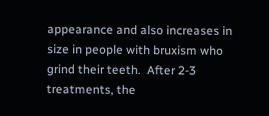appearance and also increases in size in people with bruxism who grind their teeth.  After 2-3 treatments, the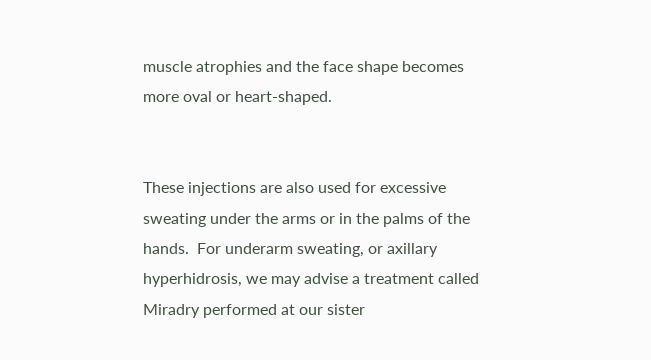muscle atrophies and the face shape becomes more oval or heart-shaped.


These injections are also used for excessive sweating under the arms or in the palms of the hands.  For underarm sweating, or axillary hyperhidrosis, we may advise a treatment called Miradry performed at our sister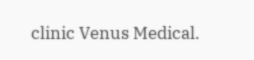clinic Venus Medical.